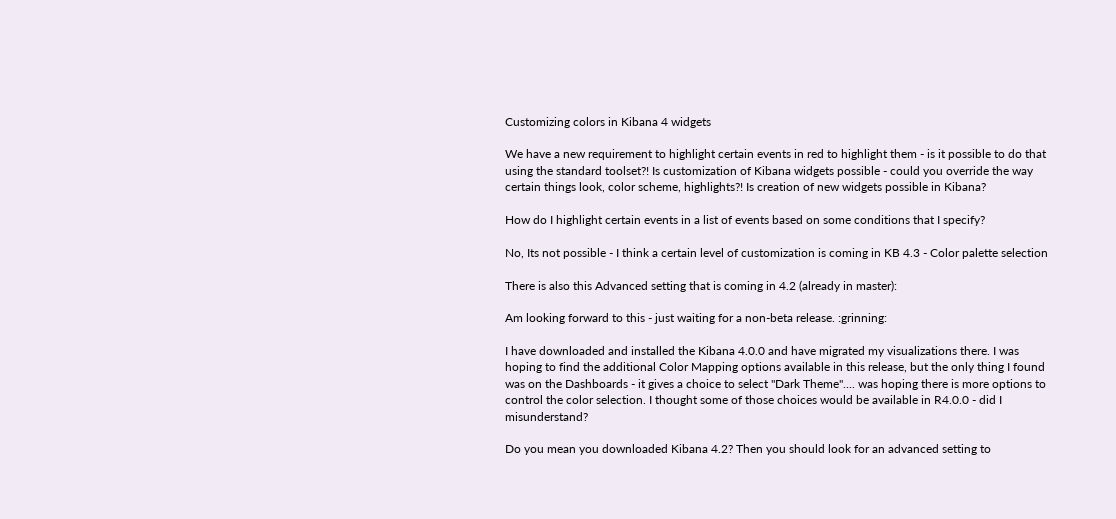Customizing colors in Kibana 4 widgets

We have a new requirement to highlight certain events in red to highlight them - is it possible to do that using the standard toolset?! Is customization of Kibana widgets possible - could you override the way certain things look, color scheme, highlights?! Is creation of new widgets possible in Kibana?

How do I highlight certain events in a list of events based on some conditions that I specify?

No, Its not possible - I think a certain level of customization is coming in KB 4.3 - Color palette selection

There is also this Advanced setting that is coming in 4.2 (already in master):

Am looking forward to this - just waiting for a non-beta release. :grinning:

I have downloaded and installed the Kibana 4.0.0 and have migrated my visualizations there. I was hoping to find the additional Color Mapping options available in this release, but the only thing I found was on the Dashboards - it gives a choice to select "Dark Theme".... was hoping there is more options to control the color selection. I thought some of those choices would be available in R4.0.0 - did I misunderstand?

Do you mean you downloaded Kibana 4.2? Then you should look for an advanced setting to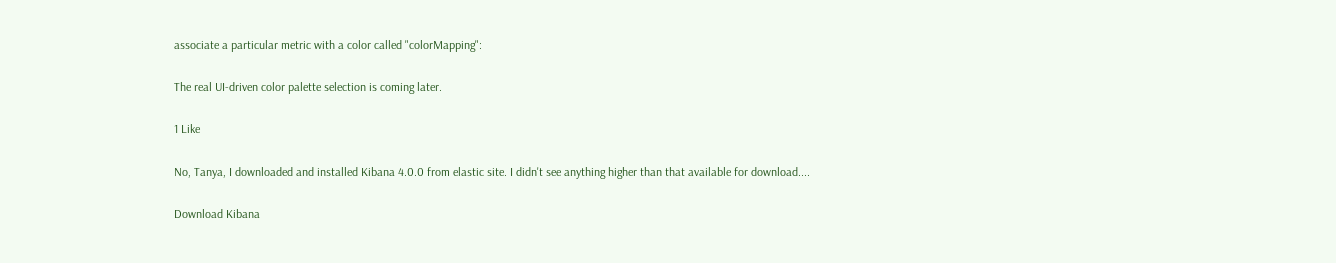associate a particular metric with a color called "colorMapping":

The real UI-driven color palette selection is coming later.

1 Like

No, Tanya, I downloaded and installed Kibana 4.0.0 from elastic site. I didn't see anything higher than that available for download....

Download Kibana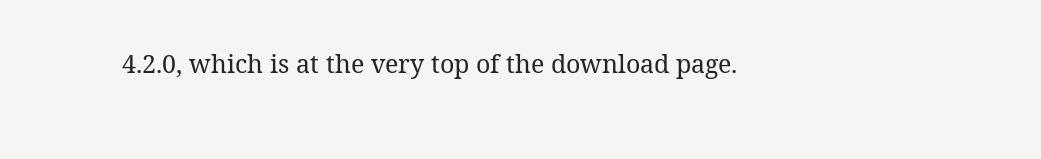4.2.0, which is at the very top of the download page.